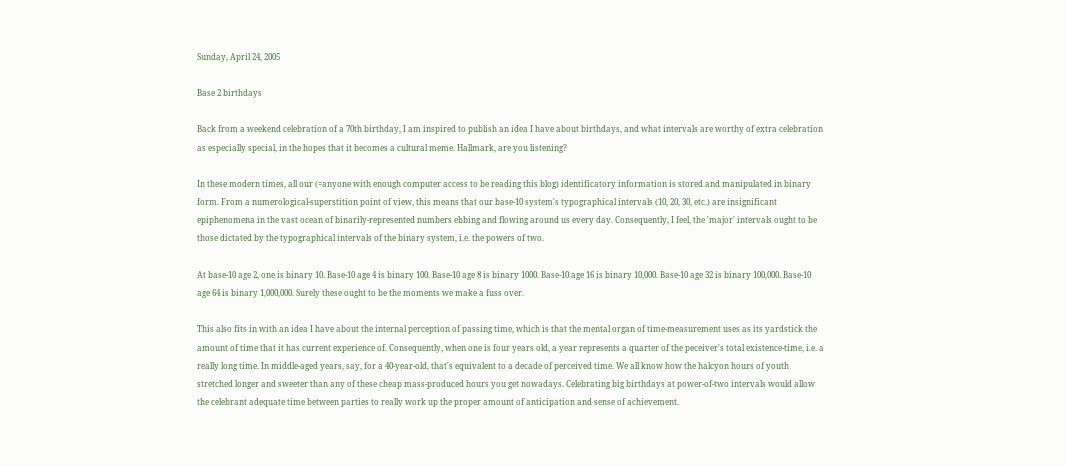Sunday, April 24, 2005

Base 2 birthdays

Back from a weekend celebration of a 70th birthday, I am inspired to publish an idea I have about birthdays, and what intervals are worthy of extra celebration as especially special, in the hopes that it becomes a cultural meme. Hallmark, are you listening?

In these modern times, all our (=anyone with enough computer access to be reading this blog) identificatory information is stored and manipulated in binary form. From a numerological-superstition point of view, this means that our base-10 system's typographical intervals (10, 20, 30, etc.) are insignificant epiphenomena in the vast ocean of binarily-represented numbers ebbing and flowing around us every day. Consequently, I feel, the 'major' intervals ought to be those dictated by the typographical intervals of the binary system, i.e. the powers of two.

At base-10 age 2, one is binary 10. Base-10 age 4 is binary 100. Base-10 age 8 is binary 1000. Base-10 age 16 is binary 10,000. Base-10 age 32 is binary 100,000. Base-10 age 64 is binary 1,000,000. Surely these ought to be the moments we make a fuss over.

This also fits in with an idea I have about the internal perception of passing time, which is that the mental organ of time-measurement uses as its yardstick the amount of time that it has current experience of. Consequently, when one is four years old, a year represents a quarter of the peceiver's total existence-time, i.e. a really long time. In middle-aged years, say, for a 40-year-old, that's equivalent to a decade of perceived time. We all know how the halcyon hours of youth stretched longer and sweeter than any of these cheap mass-produced hours you get nowadays. Celebrating big birthdays at power-of-two intervals would allow the celebrant adequate time between parties to really work up the proper amount of anticipation and sense of achievement.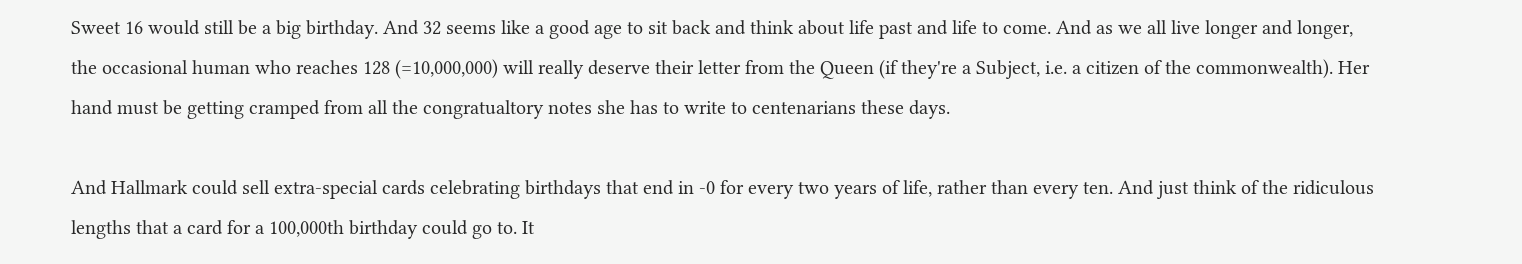Sweet 16 would still be a big birthday. And 32 seems like a good age to sit back and think about life past and life to come. And as we all live longer and longer, the occasional human who reaches 128 (=10,000,000) will really deserve their letter from the Queen (if they're a Subject, i.e. a citizen of the commonwealth). Her hand must be getting cramped from all the congratualtory notes she has to write to centenarians these days.

And Hallmark could sell extra-special cards celebrating birthdays that end in -0 for every two years of life, rather than every ten. And just think of the ridiculous lengths that a card for a 100,000th birthday could go to. It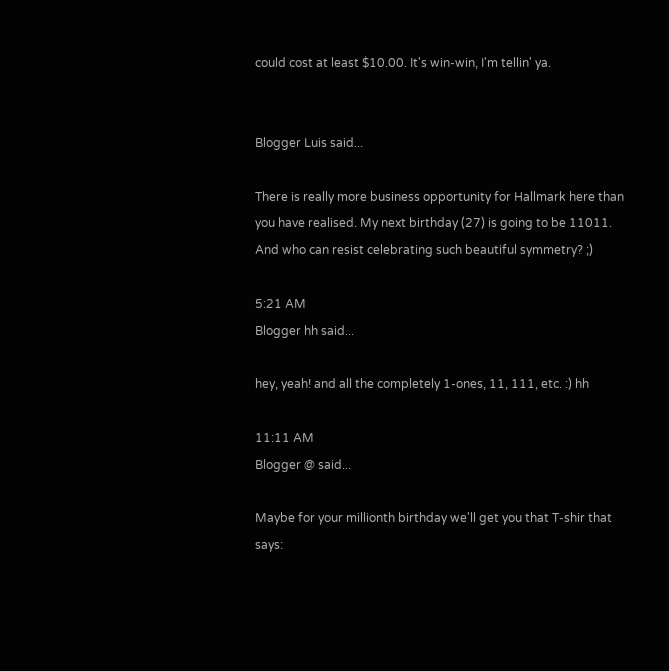could cost at least $10.00. It's win-win, I'm tellin' ya.


Blogger Luis said...

There is really more business opportunity for Hallmark here than you have realised. My next birthday (27) is going to be 11011. And who can resist celebrating such beautiful symmetry? ;)

5:21 AM
Blogger hh said...

hey, yeah! and all the completely 1-ones, 11, 111, etc. :) hh

11:11 AM
Blogger @ said...

Maybe for your millionth birthday we'll get you that T-shir that says: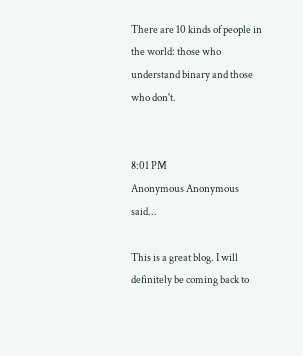There are 10 kinds of people in the world: those who understand binary and those who don't.


8:01 PM
Anonymous Anonymous said...

This is a great blog. I will definitely be coming back to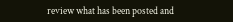review what has been posted and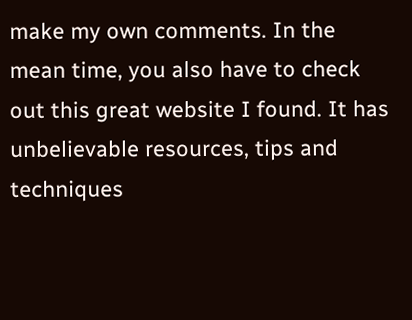make my own comments. In the mean time, you also have to check out this great website I found. It has unbelievable resources, tips and techniques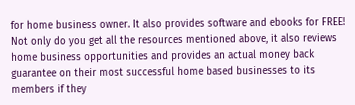for home business owner. It also provides software and ebooks for FREE! Not only do you get all the resources mentioned above, it also reviews home business opportunities and provides an actual money back guarantee on their most successful home based businesses to its members if they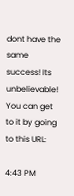dont have the same success! Its unbelievable! You can get to it by going to this URL:

4:43 PM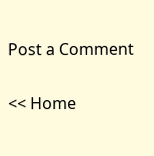Post a Comment

<< Home